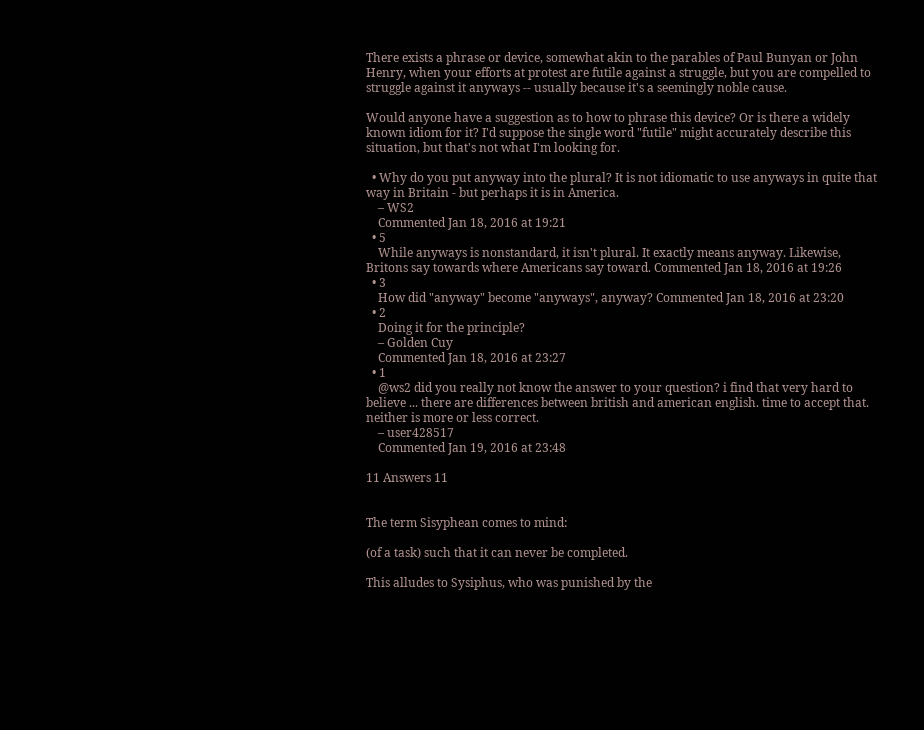There exists a phrase or device, somewhat akin to the parables of Paul Bunyan or John Henry, when your efforts at protest are futile against a struggle, but you are compelled to struggle against it anyways -- usually because it's a seemingly noble cause.

Would anyone have a suggestion as to how to phrase this device? Or is there a widely known idiom for it? I'd suppose the single word "futile" might accurately describe this situation, but that's not what I'm looking for.

  • Why do you put anyway into the plural? It is not idiomatic to use anyways in quite that way in Britain - but perhaps it is in America.
    – WS2
    Commented Jan 18, 2016 at 19:21
  • 5
    While anyways is nonstandard, it isn't plural. It exactly means anyway. Likewise, Britons say towards where Americans say toward. Commented Jan 18, 2016 at 19:26
  • 3
    How did "anyway" become "anyways", anyway? Commented Jan 18, 2016 at 23:20
  • 2
    Doing it for the principle?
    – Golden Cuy
    Commented Jan 18, 2016 at 23:27
  • 1
    @ws2 did you really not know the answer to your question? i find that very hard to believe ... there are differences between british and american english. time to accept that. neither is more or less correct.
    – user428517
    Commented Jan 19, 2016 at 23:48

11 Answers 11


The term Sisyphean comes to mind:

(of a task) such that it can never be completed.

This alludes to Sysiphus, who was punished by the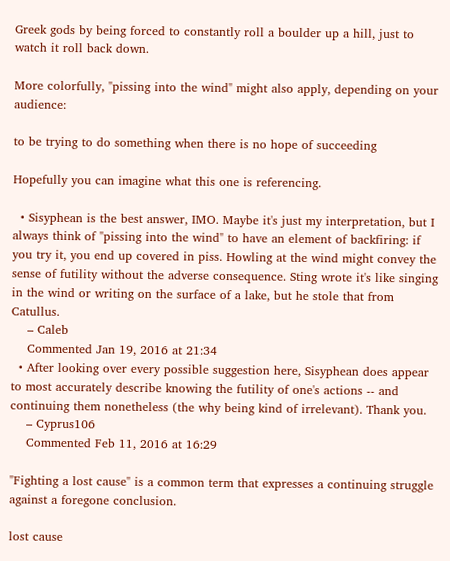Greek gods by being forced to constantly roll a boulder up a hill, just to watch it roll back down.

More colorfully, "pissing into the wind" might also apply, depending on your audience:

to be trying to do something when there is no hope of succeeding

Hopefully you can imagine what this one is referencing.

  • Sisyphean is the best answer, IMO. Maybe it's just my interpretation, but I always think of "pissing into the wind" to have an element of backfiring: if you try it, you end up covered in piss. Howling at the wind might convey the sense of futility without the adverse consequence. Sting wrote it's like singing in the wind or writing on the surface of a lake, but he stole that from Catullus.
    – Caleb
    Commented Jan 19, 2016 at 21:34
  • After looking over every possible suggestion here, Sisyphean does appear to most accurately describe knowing the futility of one's actions -- and continuing them nonetheless (the why being kind of irrelevant). Thank you.
    – Cyprus106
    Commented Feb 11, 2016 at 16:29

"Fighting a lost cause" is a common term that expresses a continuing struggle against a foregone conclusion.

lost cause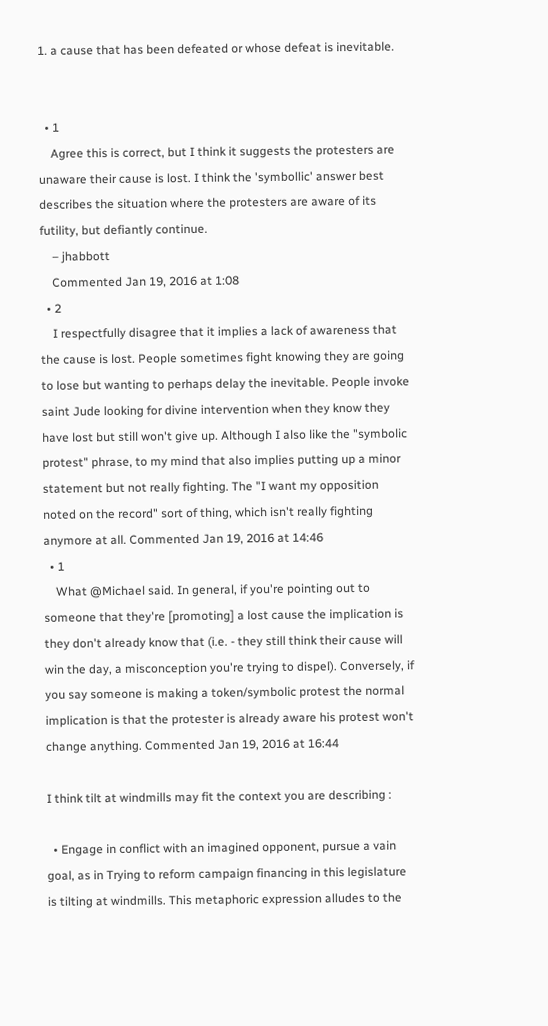1. a cause that has been defeated or whose defeat is inevitable.


  • 1
    Agree this is correct, but I think it suggests the protesters are unaware their cause is lost. I think the 'symbollic' answer best describes the situation where the protesters are aware of its futility, but defiantly continue.
    – jhabbott
    Commented Jan 19, 2016 at 1:08
  • 2
    I respectfully disagree that it implies a lack of awareness that the cause is lost. People sometimes fight knowing they are going to lose but wanting to perhaps delay the inevitable. People invoke saint Jude looking for divine intervention when they know they have lost but still won't give up. Although I also like the "symbolic protest" phrase, to my mind that also implies putting up a minor statement but not really fighting. The "I want my opposition noted on the record" sort of thing, which isn't really fighting anymore at all. Commented Jan 19, 2016 at 14:46
  • 1
    What @Michael said. In general, if you're pointing out to someone that they're [promoting] a lost cause the implication is they don't already know that (i.e. - they still think their cause will win the day, a misconception you're trying to dispel). Conversely, if you say someone is making a token/symbolic protest the normal implication is that the protester is already aware his protest won't change anything. Commented Jan 19, 2016 at 16:44

I think tilt at windmills may fit the context you are describing :

  • Engage in conflict with an imagined opponent, pursue a vain goal, as in Trying to reform campaign financing in this legislature is tilting at windmills. This metaphoric expression alludes to the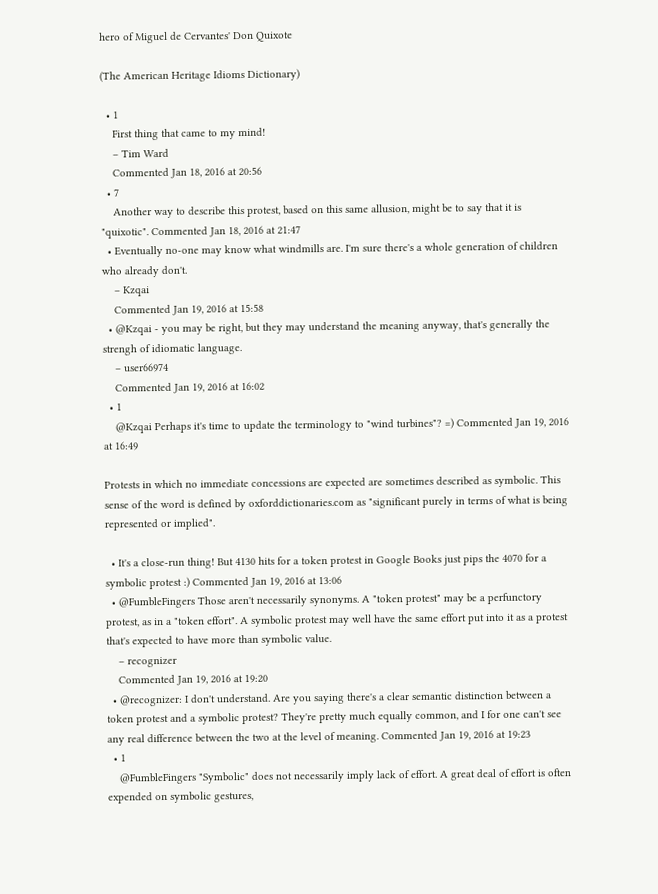hero of Miguel de Cervantes' Don Quixote

(The American Heritage Idioms Dictionary)

  • 1
    First thing that came to my mind!
    – Tim Ward
    Commented Jan 18, 2016 at 20:56
  • 7
    Another way to describe this protest, based on this same allusion, might be to say that it is "quixotic". Commented Jan 18, 2016 at 21:47
  • Eventually no-one may know what windmills are. I'm sure there's a whole generation of children who already don't.
    – Kzqai
    Commented Jan 19, 2016 at 15:58
  • @Kzqai - you may be right, but they may understand the meaning anyway, that's generally the strengh of idiomatic language.
    – user66974
    Commented Jan 19, 2016 at 16:02
  • 1
    @Kzqai Perhaps it's time to update the terminology to "wind turbines"? =) Commented Jan 19, 2016 at 16:49

Protests in which no immediate concessions are expected are sometimes described as symbolic. This sense of the word is defined by oxforddictionaries.com as "significant purely in terms of what is being represented or implied".

  • It's a close-run thing! But 4130 hits for a token protest in Google Books just pips the 4070 for a symbolic protest :) Commented Jan 19, 2016 at 13:06
  • @FumbleFingers Those aren't necessarily synonyms. A "token protest" may be a perfunctory protest, as in a "token effort". A symbolic protest may well have the same effort put into it as a protest that's expected to have more than symbolic value.
    – recognizer
    Commented Jan 19, 2016 at 19:20
  • @recognizer: I don't understand. Are you saying there's a clear semantic distinction between a token protest and a symbolic protest? They're pretty much equally common, and I for one can't see any real difference between the two at the level of meaning. Commented Jan 19, 2016 at 19:23
  • 1
    @FumbleFingers "Symbolic" does not necessarily imply lack of effort. A great deal of effort is often expended on symbolic gestures,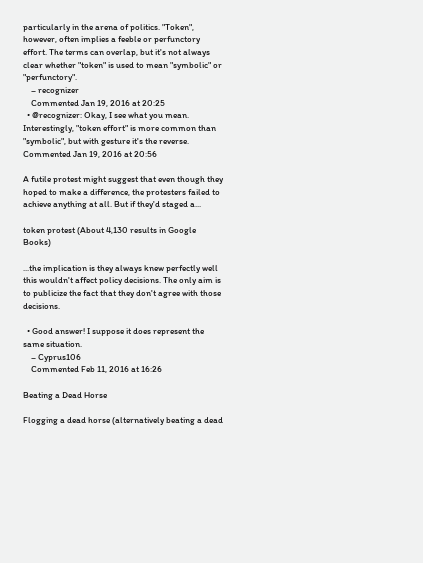particularly in the arena of politics. "Token", however, often implies a feeble or perfunctory effort. The terms can overlap, but it's not always clear whether "token" is used to mean "symbolic" or "perfunctory".
    – recognizer
    Commented Jan 19, 2016 at 20:25
  • @recognizer: Okay, I see what you mean. Interestingly, "token effort" is more common than "symbolic", but with gesture it's the reverse. Commented Jan 19, 2016 at 20:56

A futile protest might suggest that even though they hoped to make a difference, the protesters failed to achieve anything at all. But if they'd staged a...

token protest (About 4,130 results in Google Books)

...the implication is they always knew perfectly well this wouldn't affect policy decisions. The only aim is to publicize the fact that they don't agree with those decisions.

  • Good answer! I suppose it does represent the same situation.
    – Cyprus106
    Commented Feb 11, 2016 at 16:26

Beating a Dead Horse

Flogging a dead horse (alternatively beating a dead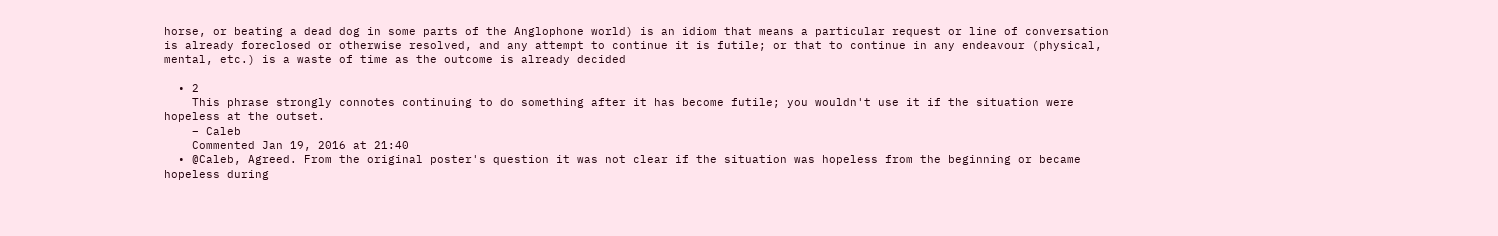horse, or beating a dead dog in some parts of the Anglophone world) is an idiom that means a particular request or line of conversation is already foreclosed or otherwise resolved, and any attempt to continue it is futile; or that to continue in any endeavour (physical, mental, etc.) is a waste of time as the outcome is already decided

  • 2
    This phrase strongly connotes continuing to do something after it has become futile; you wouldn't use it if the situation were hopeless at the outset.
    – Caleb
    Commented Jan 19, 2016 at 21:40
  • @Caleb, Agreed. From the original poster's question it was not clear if the situation was hopeless from the beginning or became hopeless during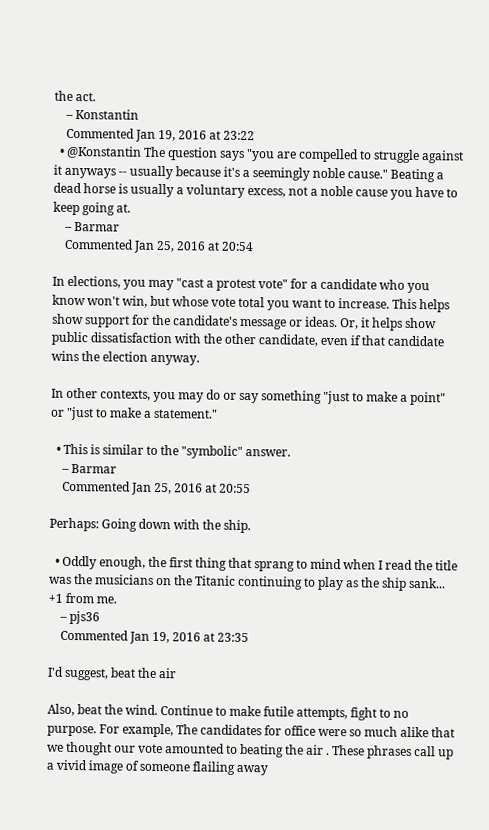the act.
    – Konstantin
    Commented Jan 19, 2016 at 23:22
  • @Konstantin The question says "you are compelled to struggle against it anyways -- usually because it's a seemingly noble cause." Beating a dead horse is usually a voluntary excess, not a noble cause you have to keep going at.
    – Barmar
    Commented Jan 25, 2016 at 20:54

In elections, you may "cast a protest vote" for a candidate who you know won't win, but whose vote total you want to increase. This helps show support for the candidate's message or ideas. Or, it helps show public dissatisfaction with the other candidate, even if that candidate wins the election anyway.

In other contexts, you may do or say something "just to make a point" or "just to make a statement."

  • This is similar to the "symbolic" answer.
    – Barmar
    Commented Jan 25, 2016 at 20:55

Perhaps: Going down with the ship.

  • Oddly enough, the first thing that sprang to mind when I read the title was the musicians on the Titanic continuing to play as the ship sank... +1 from me.
    – pjs36
    Commented Jan 19, 2016 at 23:35

I'd suggest, beat the air

Also, beat the wind. Continue to make futile attempts, fight to no purpose. For example, The candidates for office were so much alike that we thought our vote amounted to beating the air . These phrases call up a vivid image of someone flailing away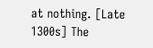at nothing. [Late 1300s] The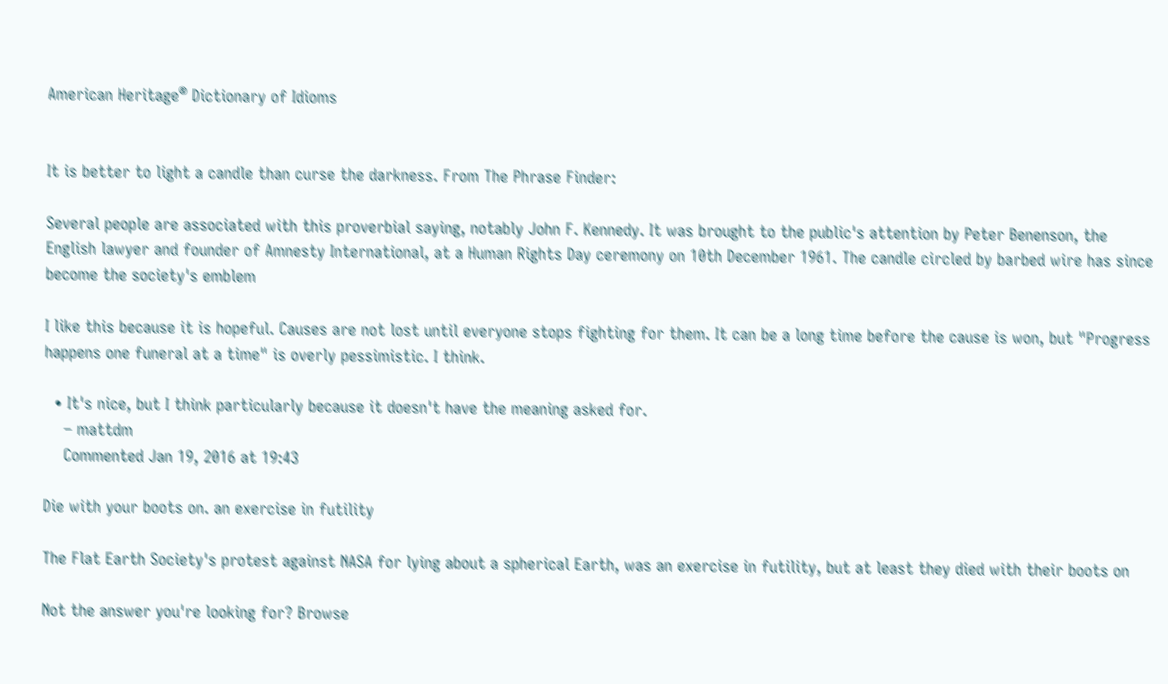American Heritage® Dictionary of Idioms


It is better to light a candle than curse the darkness. From The Phrase Finder:

Several people are associated with this proverbial saying, notably John F. Kennedy. It was brought to the public's attention by Peter Benenson, the English lawyer and founder of Amnesty International, at a Human Rights Day ceremony on 10th December 1961. The candle circled by barbed wire has since become the society's emblem

I like this because it is hopeful. Causes are not lost until everyone stops fighting for them. It can be a long time before the cause is won, but "Progress happens one funeral at a time" is overly pessimistic. I think.

  • It's nice, but I think particularly because it doesn't have the meaning asked for.
    – mattdm
    Commented Jan 19, 2016 at 19:43

Die with your boots on. an exercise in futility

The Flat Earth Society's protest against NASA for lying about a spherical Earth, was an exercise in futility, but at least they died with their boots on

Not the answer you're looking for? Browse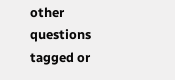other questions tagged or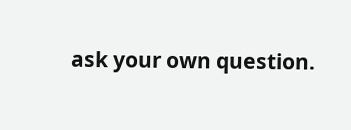ask your own question.